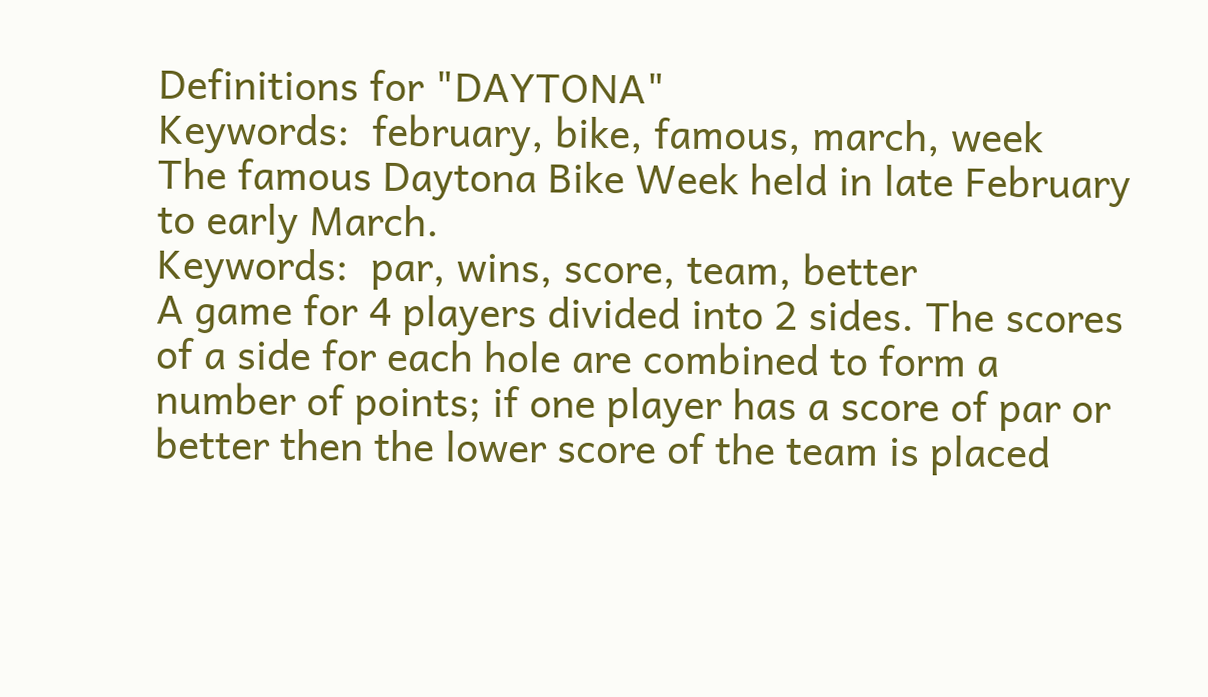Definitions for "DAYTONA"
Keywords:  february, bike, famous, march, week
The famous Daytona Bike Week held in late February to early March.
Keywords:  par, wins, score, team, better
A game for 4 players divided into 2 sides. The scores of a side for each hole are combined to form a number of points; if one player has a score of par or better then the lower score of the team is placed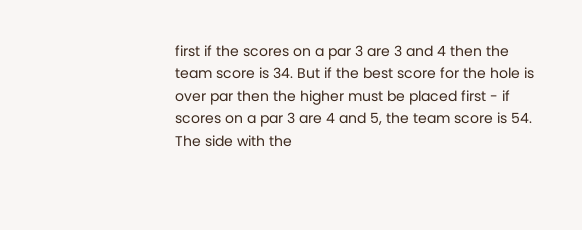first if the scores on a par 3 are 3 and 4 then the team score is 34. But if the best score for the hole is over par then the higher must be placed first - if scores on a par 3 are 4 and 5, the team score is 54. The side with the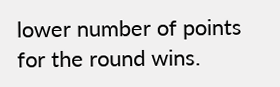lower number of points for the round wins.